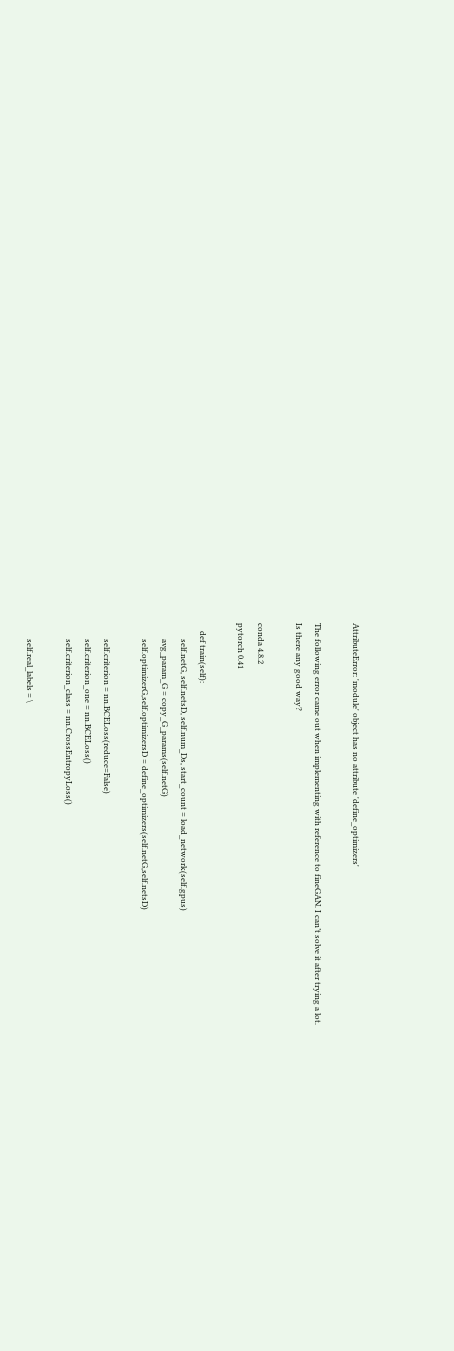AttributeError: 'module' object has no attribute 'define_optimizers'

The following error came out when implementing with reference to fineGAN. I can’t solve it after trying a lot.
Is there any good way?

conda 4.8.2
pytorch 0.41

    def train(self):
        self.netG, self.netsD, self.num_Ds, start_count = load_network(self.gpus)
        avg_param_G = copy_G_params(self.netG)
        self.optimizerG,self.optimizersD = define_optimizers(self.netG,self.netsD)

        self.criterion = nn.BCELoss(reduce=False)
        self.criterion_one = nn.BCELoss()
        self.criterion_class = nn.CrossEntropyLoss()

        self.real_labels = \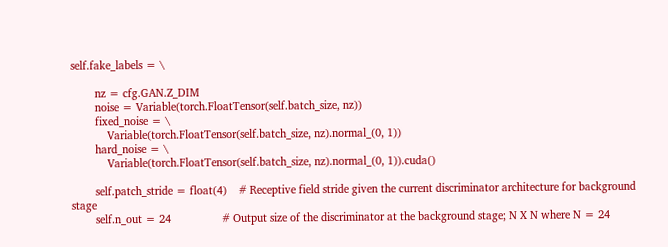self.fake_labels = \

        nz = cfg.GAN.Z_DIM
        noise = Variable(torch.FloatTensor(self.batch_size, nz))
        fixed_noise = \
            Variable(torch.FloatTensor(self.batch_size, nz).normal_(0, 1))
        hard_noise = \
            Variable(torch.FloatTensor(self.batch_size, nz).normal_(0, 1)).cuda()

        self.patch_stride = float(4)    # Receptive field stride given the current discriminator architecture for background stage
        self.n_out = 24                 # Output size of the discriminator at the background stage; N X N where N = 24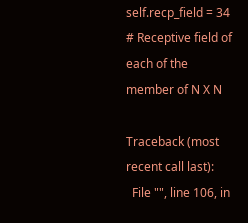self.recp_field = 34            # Receptive field of each of the member of N X N

Traceback (most recent call last):
  File "", line 106, in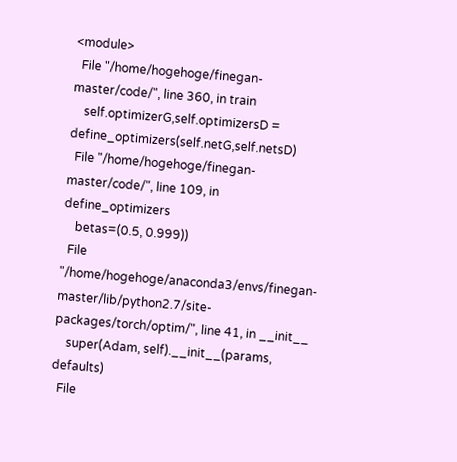<module>
  File "/home/hogehoge/finegan-master/code/", line 360, in train
    self.optimizerG,self.optimizersD = define_optimizers(self.netG,self.netsD)
  File "/home/hogehoge/finegan-master/code/", line 109, in define_optimizers
    betas=(0.5, 0.999))
  File "/home/hogehoge/anaconda3/envs/finegan-master/lib/python2.7/site-packages/torch/optim/", line 41, in __init__
    super(Adam, self).__init__(params, defaults)
  File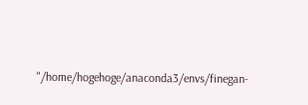"/home/hogehoge/anaconda3/envs/finegan-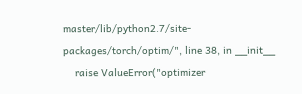master/lib/python2.7/site-packages/torch/optim/", line 38, in __init__
    raise ValueError("optimizer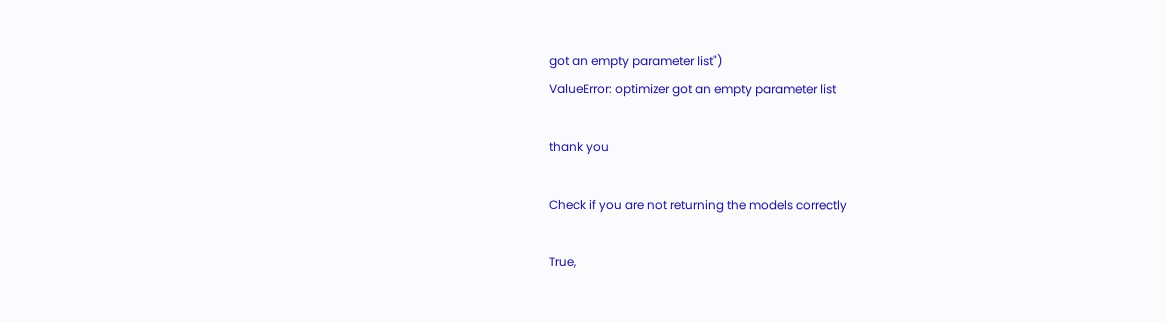got an empty parameter list")
ValueError: optimizer got an empty parameter list

thank you

Check if you are not returning the models correctly

True,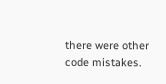there were other code mistakes.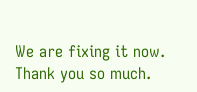We are fixing it now. Thank you so much.